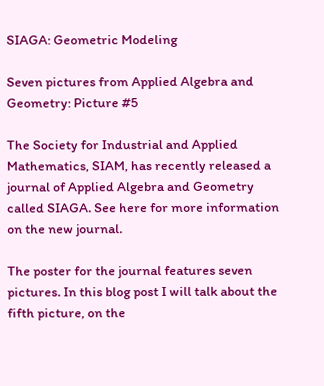SIAGA: Geometric Modeling

Seven pictures from Applied Algebra and Geometry: Picture #5

The Society for Industrial and Applied Mathematics, SIAM, has recently released a journal of Applied Algebra and Geometry called SIAGA. See here for more information on the new journal.

The poster for the journal features seven pictures. In this blog post I will talk about the fifth picture, on the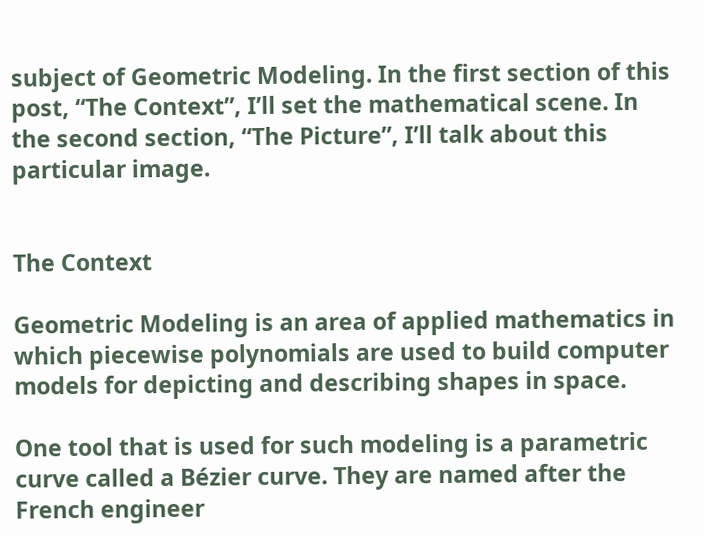subject of Geometric Modeling. In the first section of this post, “The Context”, I’ll set the mathematical scene. In the second section, “The Picture”, I’ll talk about this particular image.


The Context

Geometric Modeling is an area of applied mathematics in which piecewise polynomials are used to build computer models for depicting and describing shapes in space.

One tool that is used for such modeling is a parametric curve called a Bézier curve. They are named after the French engineer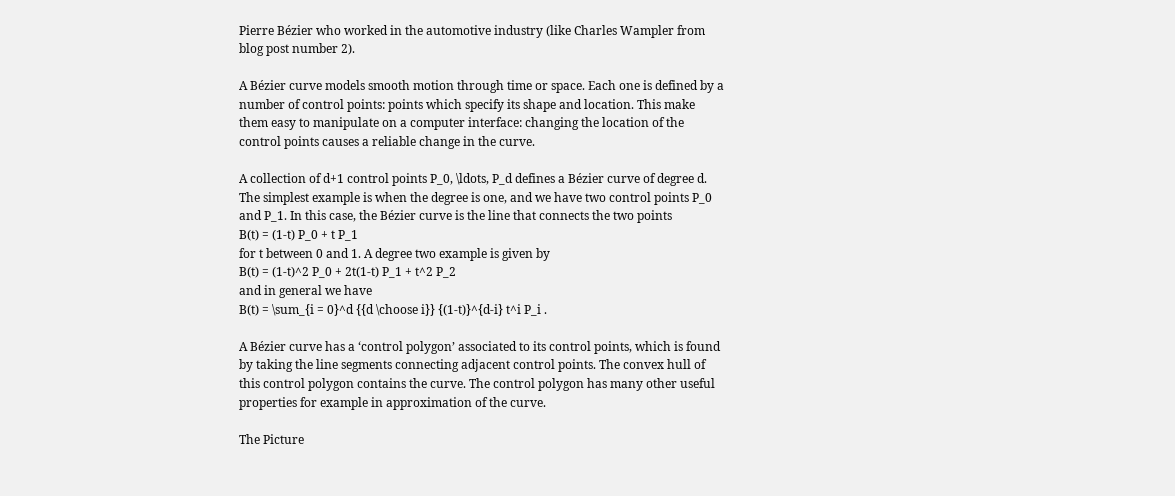Pierre Bézier who worked in the automotive industry (like Charles Wampler from blog post number 2).

A Bézier curve models smooth motion through time or space. Each one is defined by a number of control points: points which specify its shape and location. This make them easy to manipulate on a computer interface: changing the location of the control points causes a reliable change in the curve.

A collection of d+1 control points P_0, \ldots, P_d defines a Bézier curve of degree d. The simplest example is when the degree is one, and we have two control points P_0 and P_1. In this case, the Bézier curve is the line that connects the two points
B(t) = (1-t) P_0 + t P_1
for t between 0 and 1. A degree two example is given by
B(t) = (1-t)^2 P_0 + 2t(1-t) P_1 + t^2 P_2
and in general we have
B(t) = \sum_{i = 0}^d {{d \choose i}} {(1-t)}^{d-i} t^i P_i .

A Bézier curve has a ‘control polygon’ associated to its control points, which is found by taking the line segments connecting adjacent control points. The convex hull of this control polygon contains the curve. The control polygon has many other useful properties for example in approximation of the curve.

The Picture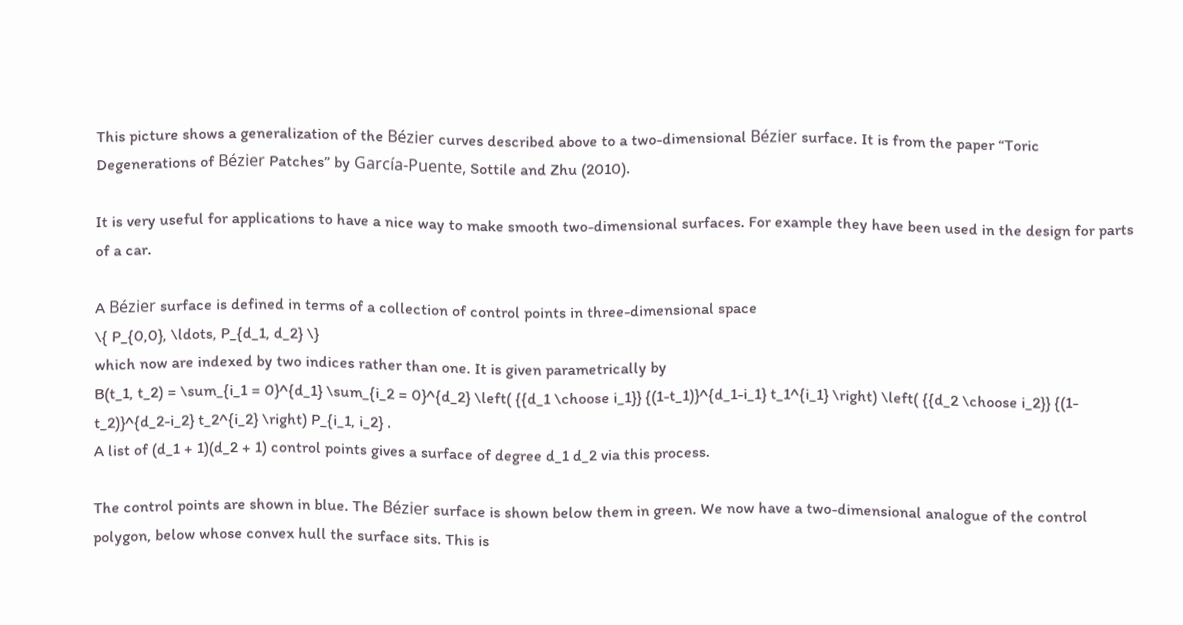This picture shows a generalization of the Bézier curves described above to a two-dimensional Bézier surface. It is from the paper “Toric Degenerations of Bézier Patches” by García-Puente, Sottile and Zhu (2010).

It is very useful for applications to have a nice way to make smooth two-dimensional surfaces. For example they have been used in the design for parts of a car.

A Bézier surface is defined in terms of a collection of control points in three-dimensional space
\{ P_{0,0}, \ldots, P_{d_1, d_2} \}
which now are indexed by two indices rather than one. It is given parametrically by
B(t_1, t_2) = \sum_{i_1 = 0}^{d_1} \sum_{i_2 = 0}^{d_2} \left( {{d_1 \choose i_1}} {(1-t_1)}^{d_1-i_1} t_1^{i_1} \right) \left( {{d_2 \choose i_2}} {(1-t_2)}^{d_2-i_2} t_2^{i_2} \right) P_{i_1, i_2} .
A list of (d_1 + 1)(d_2 + 1) control points gives a surface of degree d_1 d_2 via this process.

The control points are shown in blue. The Bézier surface is shown below them in green. We now have a two-dimensional analogue of the control polygon, below whose convex hull the surface sits. This is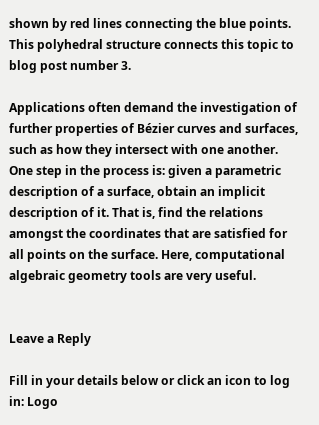shown by red lines connecting the blue points. This polyhedral structure connects this topic to blog post number 3.

Applications often demand the investigation of further properties of Bézier curves and surfaces, such as how they intersect with one another. One step in the process is: given a parametric description of a surface, obtain an implicit description of it. That is, find the relations amongst the coordinates that are satisfied for all points on the surface. Here, computational algebraic geometry tools are very useful.


Leave a Reply

Fill in your details below or click an icon to log in: Logo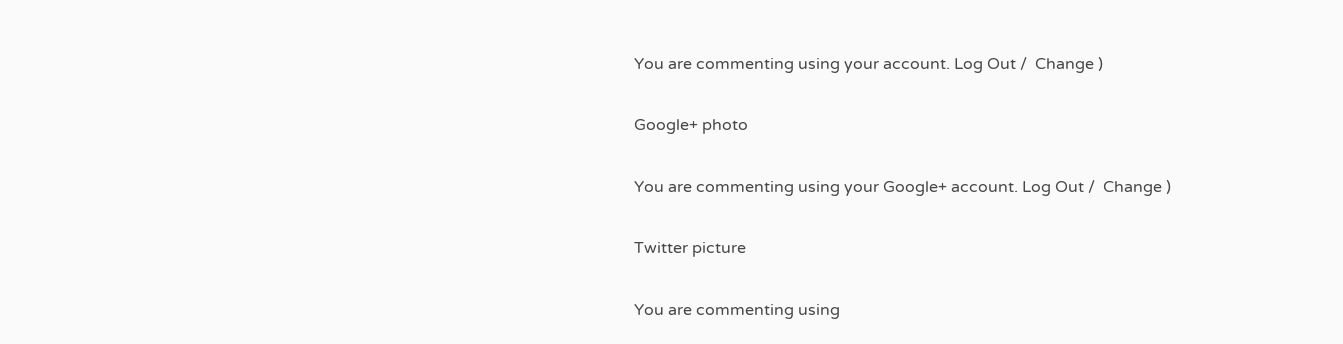You are commenting using your account. Log Out /  Change )

Google+ photo

You are commenting using your Google+ account. Log Out /  Change )

Twitter picture

You are commenting using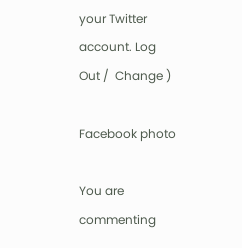your Twitter account. Log Out /  Change )

Facebook photo

You are commenting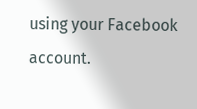using your Facebook account.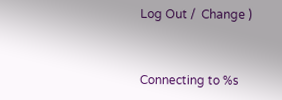Log Out /  Change )


Connecting to %s